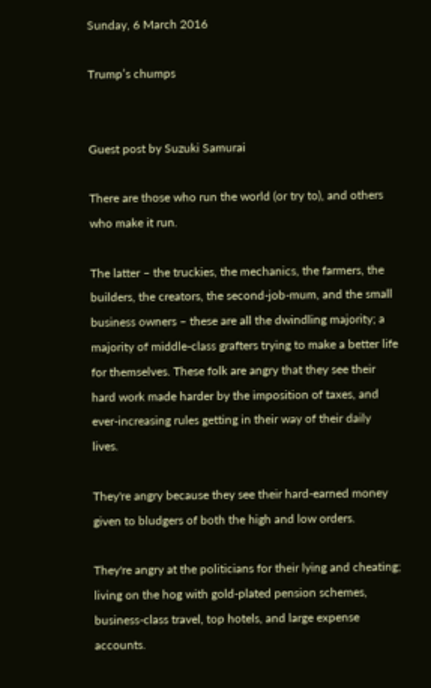Sunday, 6 March 2016

Trump’s chumps


Guest post by Suzuki Samurai

There are those who run the world (or try to), and others who make it run.

The latter – the truckies, the mechanics, the farmers, the builders, the creators, the second-job-mum, and the small business owners – these are all the dwindling majority; a majority of middle-class grafters trying to make a better life for themselves. These folk are angry that they see their hard work made harder by the imposition of taxes, and ever-increasing rules getting in their way of their daily lives.

They're angry because they see their hard-earned money given to bludgers of both the high and low orders.

They're angry at the politicians for their lying and cheating; living on the hog with gold-plated pension schemes, business-class travel, top hotels, and large expense accounts.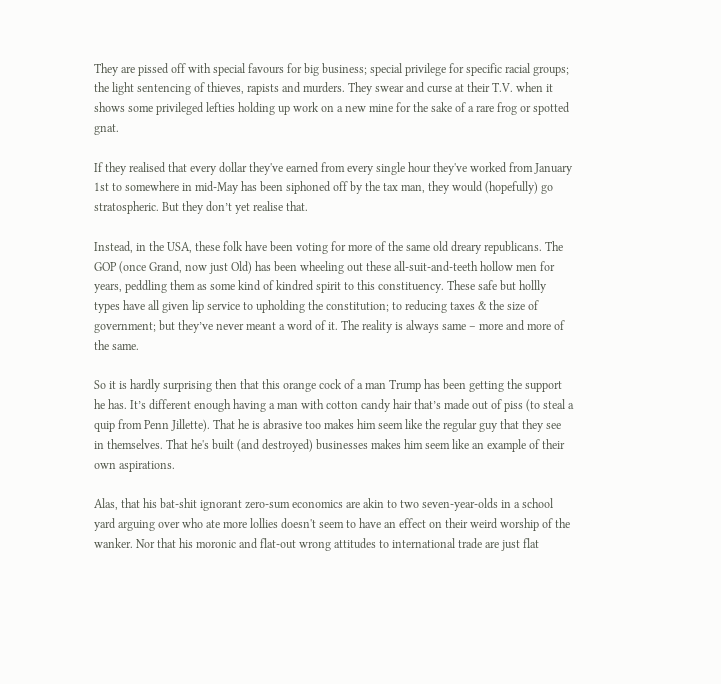They are pissed off with special favours for big business; special privilege for specific racial groups; the light sentencing of thieves, rapists and murders. They swear and curse at their T.V. when it shows some privileged lefties holding up work on a new mine for the sake of a rare frog or spotted gnat.

If they realised that every dollar they've earned from every single hour they've worked from January 1st to somewhere in mid-May has been siphoned off by the tax man, they would (hopefully) go stratospheric. But they don’t yet realise that.

Instead, in the USA, these folk have been voting for more of the same old dreary republicans. The GOP (once Grand, now just Old) has been wheeling out these all-suit-and-teeth hollow men for years, peddling them as some kind of kindred spirit to this constituency. These safe but hollly types have all given lip service to upholding the constitution; to reducing taxes & the size of government; but they’ve never meant a word of it. The reality is always same – more and more of the same.

So it is hardly surprising then that this orange cock of a man Trump has been getting the support he has. It’s different enough having a man with cotton candy hair that’s made out of piss (to steal a quip from Penn Jillette). That he is abrasive too makes him seem like the regular guy that they see in themselves. That he's built (and destroyed) businesses makes him seem like an example of their own aspirations.

Alas, that his bat-shit ignorant zero-sum economics are akin to two seven-year-olds in a school yard arguing over who ate more lollies doesn't seem to have an effect on their weird worship of the wanker. Nor that his moronic and flat-out wrong attitudes to international trade are just flat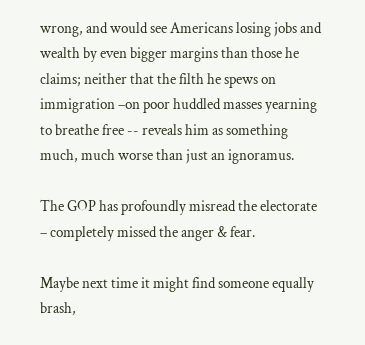wrong, and would see Americans losing jobs and wealth by even bigger margins than those he claims; neither that the filth he spews on immigration –on poor huddled masses yearning to breathe free -- reveals him as something much, much worse than just an ignoramus.

The GOP has profoundly misread the electorate – completely missed the anger & fear.

Maybe next time it might find someone equally brash,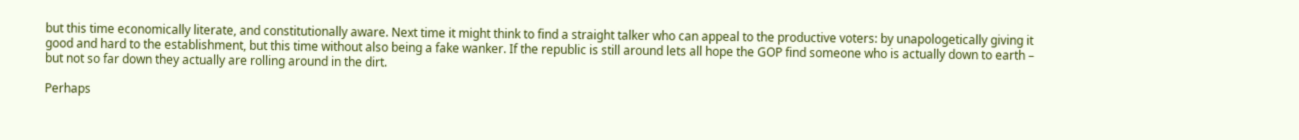but this time economically literate, and constitutionally aware. Next time it might think to find a straight talker who can appeal to the productive voters: by unapologetically giving it good and hard to the establishment, but this time without also being a fake wanker. If the republic is still around lets all hope the GOP find someone who is actually down to earth – but not so far down they actually are rolling around in the dirt.

Perhaps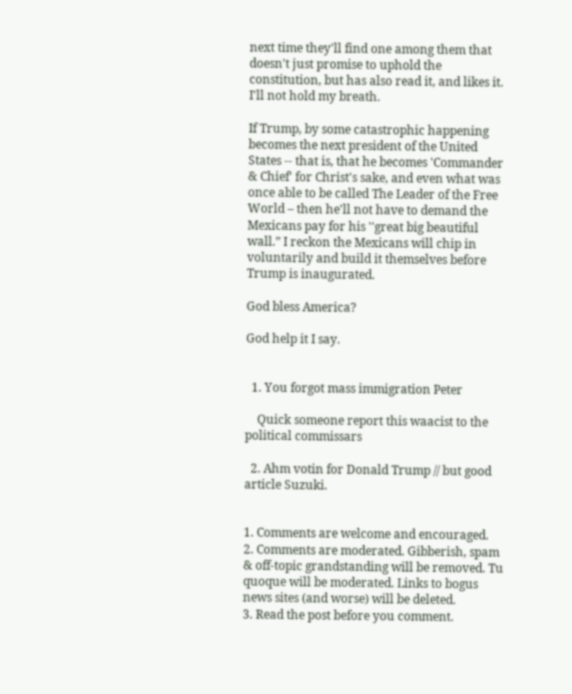next time they'll find one among them that doesn't just promise to uphold the constitution, but has also read it, and likes it. I'll not hold my breath.

If Trump, by some catastrophic happening becomes the next president of the United States -- that is, that he becomes 'Commander & Chief' for Christ's sake, and even what was once able to be called The Leader of the Free World – then he'll not have to demand the Mexicans pay for his ''great big beautiful wall.” I reckon the Mexicans will chip in voluntarily and build it themselves before Trump is inaugurated.

God bless America?

God help it I say.


  1. You forgot mass immigration Peter

    Quick someone report this waacist to the political commissars

  2. Ahm votin for Donald Trump // but good article Suzuki.


1. Comments are welcome and encouraged.
2. Comments are moderated. Gibberish, spam & off-topic grandstanding will be removed. Tu quoque will be moderated. Links to bogus news sites (and worse) will be deleted.
3. Read the post before you comment.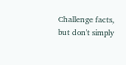Challenge facts, but don't simply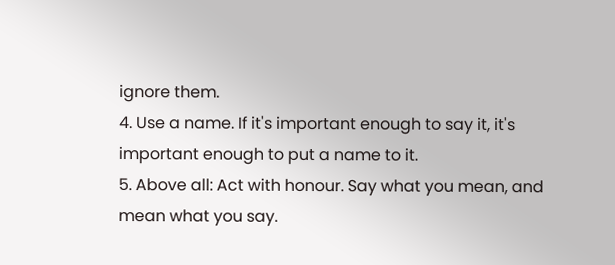ignore them.
4. Use a name. If it's important enough to say it, it's important enough to put a name to it.
5. Above all: Act with honour. Say what you mean, and mean what you say.